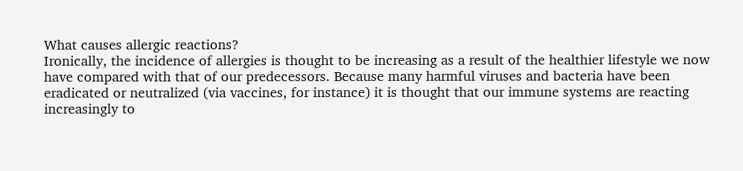What causes allergic reactions?
Ironically, the incidence of allergies is thought to be increasing as a result of the healthier lifestyle we now have compared with that of our predecessors. Because many harmful viruses and bacteria have been eradicated or neutralized (via vaccines, for instance) it is thought that our immune systems are reacting increasingly to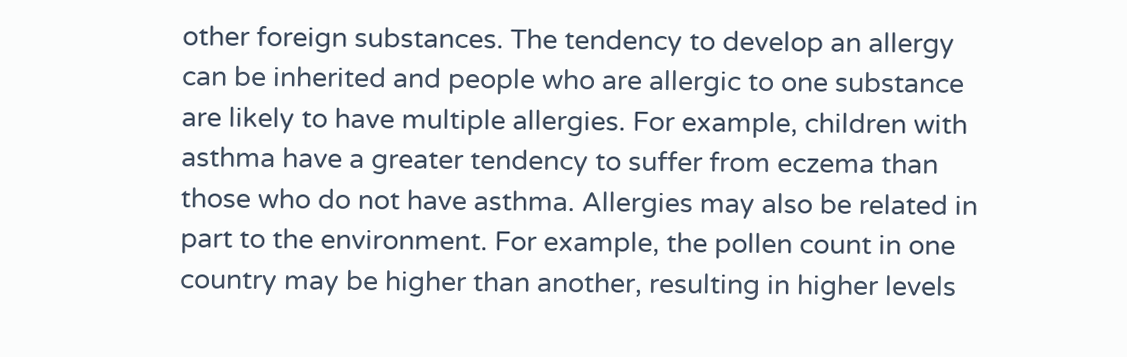other foreign substances. The tendency to develop an allergy can be inherited and people who are allergic to one substance are likely to have multiple allergies. For example, children with asthma have a greater tendency to suffer from eczema than those who do not have asthma. Allergies may also be related in part to the environment. For example, the pollen count in one country may be higher than another, resulting in higher levels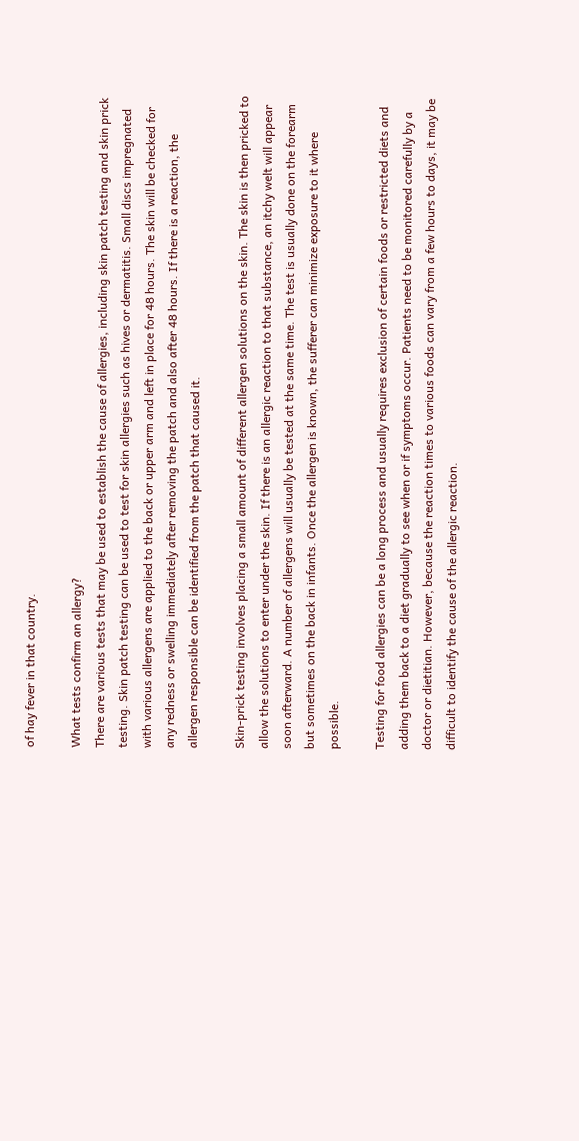of hay fever in that country.

What tests confirm an allergy?
There are various tests that may be used to establish the cause of allergies, including skin patch testing and skin prick testing. Skin patch testing can be used to test for skin allergies such as hives or dermatitis. Small discs impregnated with various allergens are applied to the back or upper arm and left in place for 48 hours. The skin will be checked for any redness or swelling immediately after removing the patch and also after 48 hours. If there is a reaction, the allergen responsible can be identified from the patch that caused it.

Skin-prick testing involves placing a small amount of different allergen solutions on the skin. The skin is then pricked to allow the solutions to enter under the skin. If there is an allergic reaction to that substance, an itchy welt will appear soon afterward. A number of allergens will usually be tested at the same time. The test is usually done on the forearm but sometimes on the back in infants. Once the allergen is known, the sufferer can minimize exposure to it where possible.

Testing for food allergies can be a long process and usually requires exclusion of certain foods or restricted diets and adding them back to a diet gradually to see when or if symptoms occur. Patients need to be monitored carefully by a doctor or dietitian. However, because the reaction times to various foods can vary from a few hours to days, it may be difficult to identify the cause of the allergic reaction.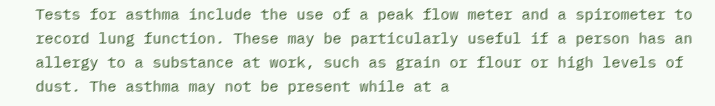Tests for asthma include the use of a peak flow meter and a spirometer to record lung function. These may be particularly useful if a person has an allergy to a substance at work, such as grain or flour or high levels of dust. The asthma may not be present while at a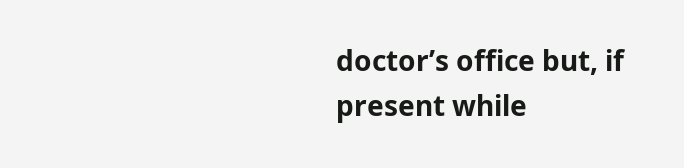doctor’s office but, if present while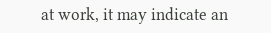at work, it may indicate an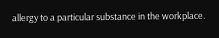allergy to a particular substance in the workplace.